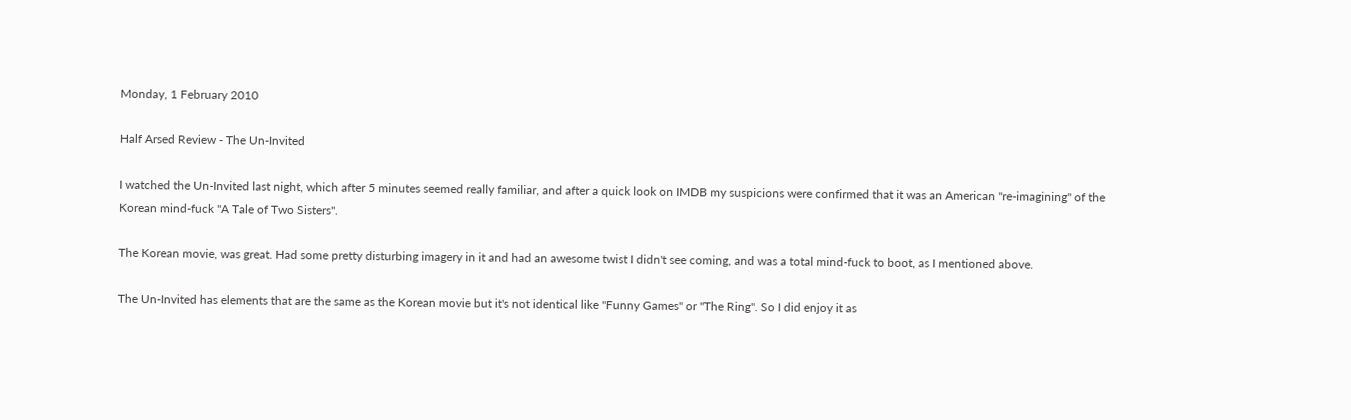Monday, 1 February 2010

Half Arsed Review - The Un-Invited

I watched the Un-Invited last night, which after 5 minutes seemed really familiar, and after a quick look on IMDB my suspicions were confirmed that it was an American "re-imagining" of the Korean mind-fuck "A Tale of Two Sisters".

The Korean movie, was great. Had some pretty disturbing imagery in it and had an awesome twist I didn't see coming, and was a total mind-fuck to boot, as I mentioned above.

The Un-Invited has elements that are the same as the Korean movie but it's not identical like "Funny Games" or "The Ring". So I did enjoy it as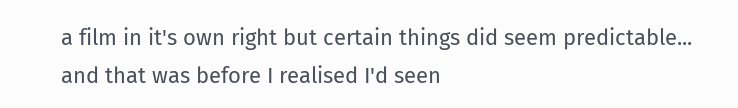a film in it's own right but certain things did seem predictable... and that was before I realised I'd seen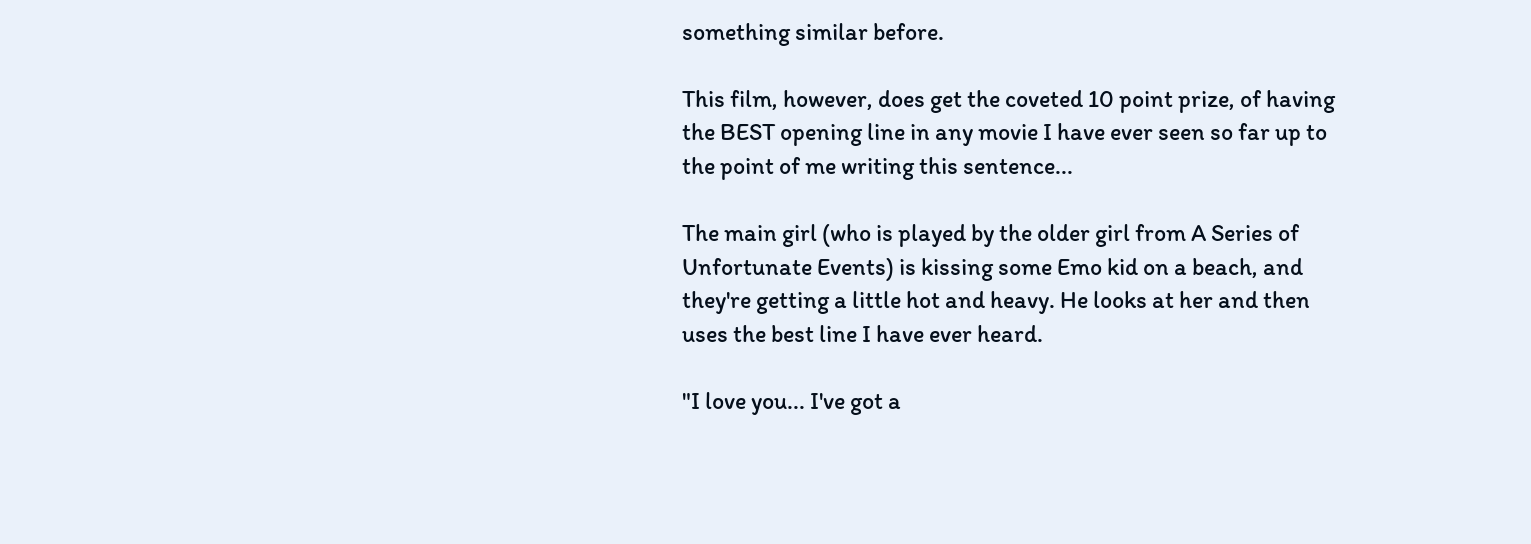something similar before.

This film, however, does get the coveted 10 point prize, of having the BEST opening line in any movie I have ever seen so far up to the point of me writing this sentence...

The main girl (who is played by the older girl from A Series of Unfortunate Events) is kissing some Emo kid on a beach, and they're getting a little hot and heavy. He looks at her and then uses the best line I have ever heard.

"I love you... I've got a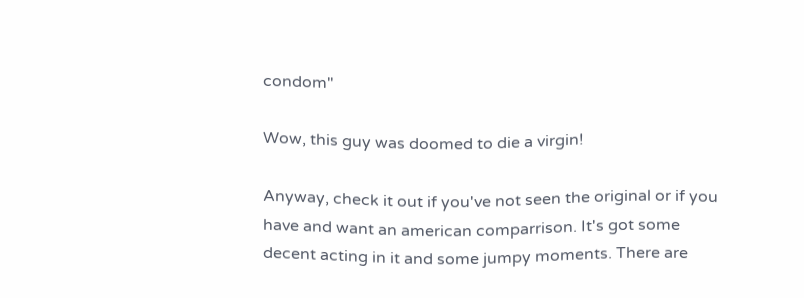condom"

Wow, this guy was doomed to die a virgin!

Anyway, check it out if you've not seen the original or if you have and want an american comparrison. It's got some decent acting in it and some jumpy moments. There are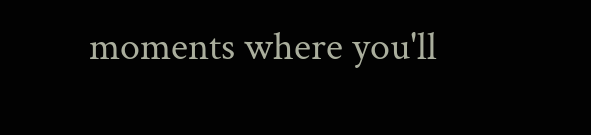moments where you'll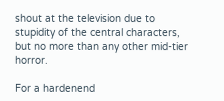shout at the television due to stupidity of the central characters, but no more than any other mid-tier horror.

For a hardenend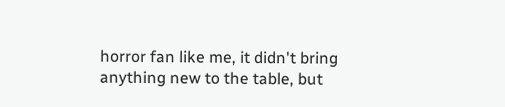horror fan like me, it didn't bring anything new to the table, but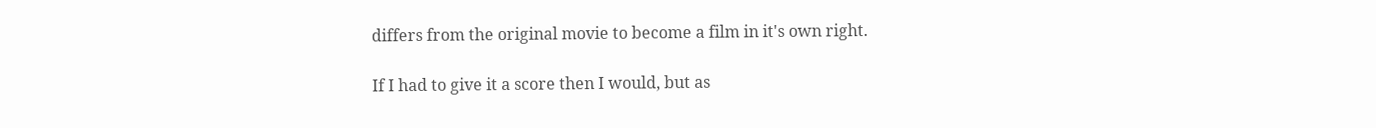differs from the original movie to become a film in it's own right.

If I had to give it a score then I would, but as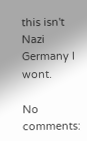this isn't Nazi Germany I wont.

No comments: